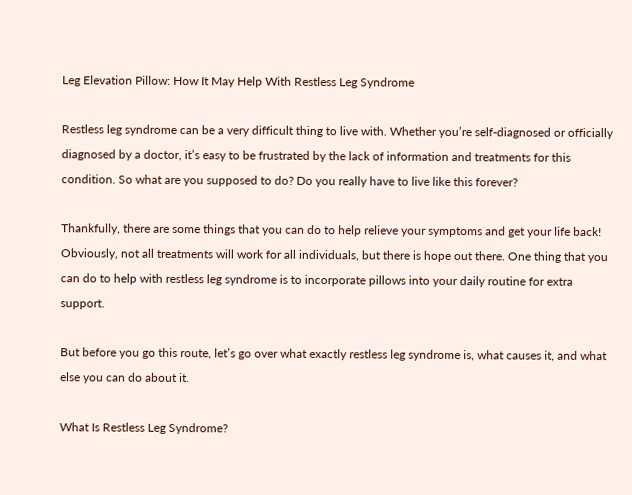Leg Elevation Pillow: How It May Help With Restless Leg Syndrome

Restless leg syndrome can be a very difficult thing to live with. Whether you’re self-diagnosed or officially diagnosed by a doctor, it’s easy to be frustrated by the lack of information and treatments for this condition. So what are you supposed to do? Do you really have to live like this forever?

Thankfully, there are some things that you can do to help relieve your symptoms and get your life back! Obviously, not all treatments will work for all individuals, but there is hope out there. One thing that you can do to help with restless leg syndrome is to incorporate pillows into your daily routine for extra support.

But before you go this route, let’s go over what exactly restless leg syndrome is, what causes it, and what else you can do about it.

What Is Restless Leg Syndrome?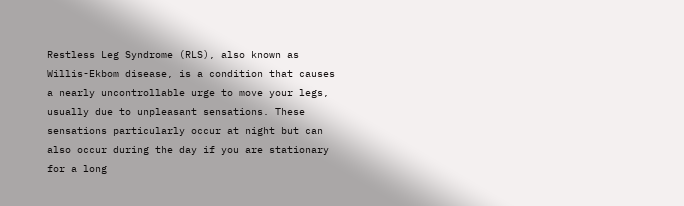Restless Leg Syndrome (RLS), also known as Willis-Ekbom disease, is a condition that causes a nearly uncontrollable urge to move your legs, usually due to unpleasant sensations. These sensations particularly occur at night but can also occur during the day if you are stationary for a long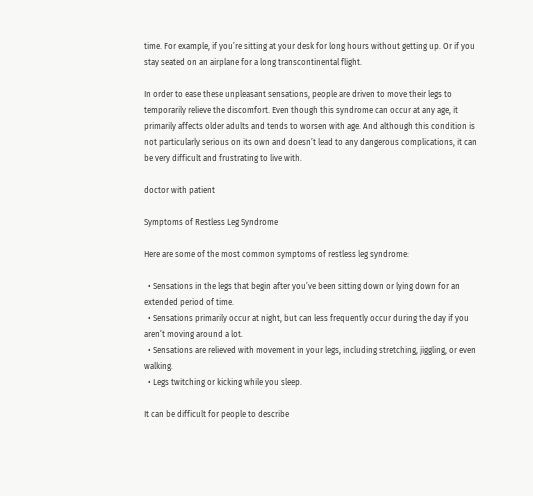time. For example, if you’re sitting at your desk for long hours without getting up. Or if you stay seated on an airplane for a long transcontinental flight.

In order to ease these unpleasant sensations, people are driven to move their legs to temporarily relieve the discomfort. Even though this syndrome can occur at any age, it primarily affects older adults and tends to worsen with age. And although this condition is not particularly serious on its own and doesn’t lead to any dangerous complications, it can be very difficult and frustrating to live with.

doctor with patient

Symptoms of Restless Leg Syndrome

Here are some of the most common symptoms of restless leg syndrome:

  • Sensations in the legs that begin after you’ve been sitting down or lying down for an extended period of time.
  • Sensations primarily occur at night, but can less frequently occur during the day if you aren’t moving around a lot.
  • Sensations are relieved with movement in your legs, including stretching, jiggling, or even walking.
  • Legs twitching or kicking while you sleep.

It can be difficult for people to describe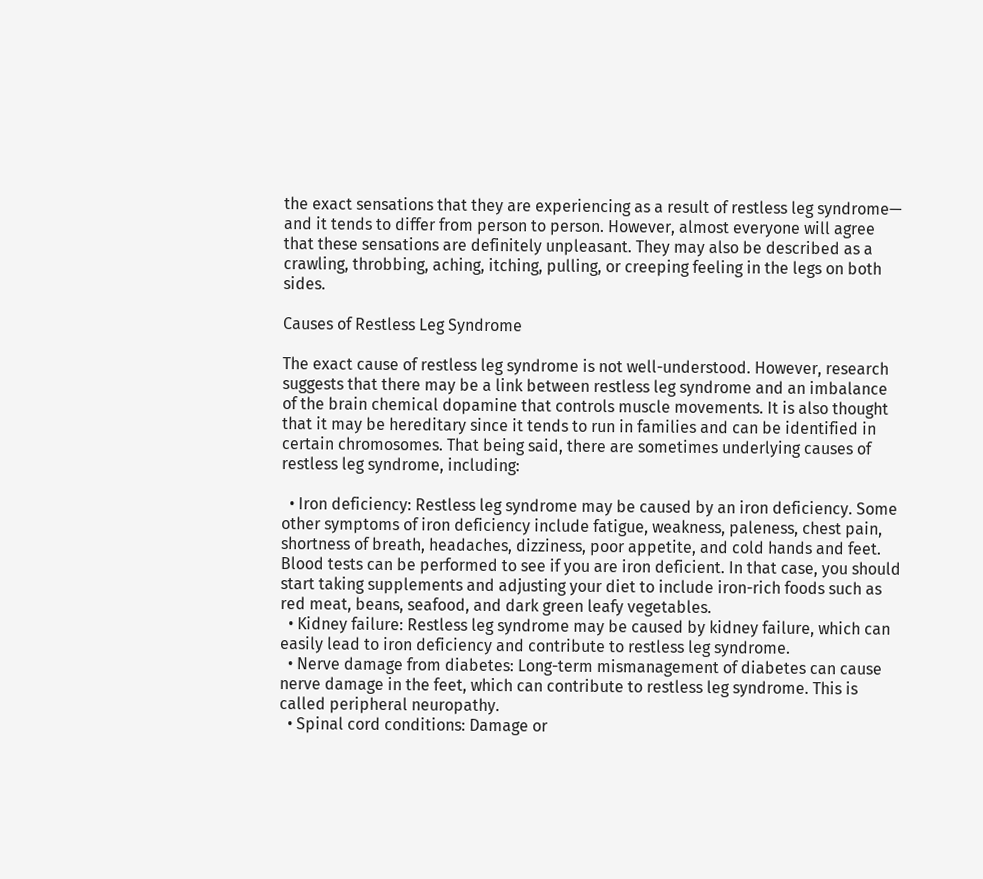the exact sensations that they are experiencing as a result of restless leg syndrome— and it tends to differ from person to person. However, almost everyone will agree that these sensations are definitely unpleasant. They may also be described as a crawling, throbbing, aching, itching, pulling, or creeping feeling in the legs on both sides.

Causes of Restless Leg Syndrome

The exact cause of restless leg syndrome is not well-understood. However, research suggests that there may be a link between restless leg syndrome and an imbalance of the brain chemical dopamine that controls muscle movements. It is also thought that it may be hereditary since it tends to run in families and can be identified in certain chromosomes. That being said, there are sometimes underlying causes of restless leg syndrome, including:

  • Iron deficiency: Restless leg syndrome may be caused by an iron deficiency. Some other symptoms of iron deficiency include fatigue, weakness, paleness, chest pain, shortness of breath, headaches, dizziness, poor appetite, and cold hands and feet. Blood tests can be performed to see if you are iron deficient. In that case, you should start taking supplements and adjusting your diet to include iron-rich foods such as red meat, beans, seafood, and dark green leafy vegetables.
  • Kidney failure: Restless leg syndrome may be caused by kidney failure, which can easily lead to iron deficiency and contribute to restless leg syndrome.
  • Nerve damage from diabetes: Long-term mismanagement of diabetes can cause nerve damage in the feet, which can contribute to restless leg syndrome. This is called peripheral neuropathy.
  • Spinal cord conditions: Damage or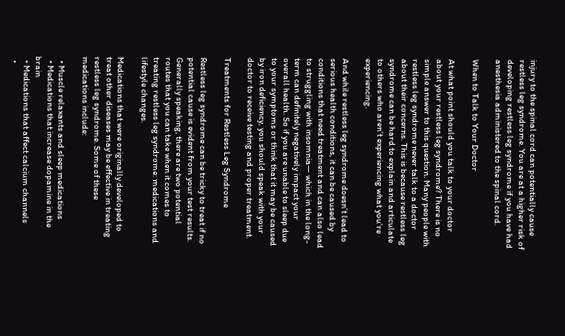injury to the spinal cord can potentially cause restless leg syndrome. You are at a higher risk of developing restless leg syndrome if you have had anesthesia administered to the spinal cord.

When to Talk to Your Doctor

At what point should you talk to your doctor about your restless leg syndrome? There is no simple answer to this question. Many people with restless leg syndrome never talk to a doctor about their concerns. This is because restless leg syndrome can be hard to explain and articulate to others who aren’t experiencing what you’re experiencing.

And while restless leg syndrome doesn’t lead to serious health conditions, it can be caused by conditions that need treatment and can also lead to struggling with insomnia— which in the long-term can definitely negatively impact your overall health. So if you are unable to sleep due to your symptoms or think that it may be caused by iron deficiency, you should speak with your doctor to receive testing and proper treatment.

Treatments for Restless Leg Syndrome

Restless leg syndrome can be tricky to treat if no potential cause is evident from your test results. Generally speaking, there are two potential routes that you can take when it comes to treating restless leg syndrome: medications and lifestyle changes.

Medications that were originally developed to treat other diseases may be effective in treating restless leg syndrome. Some of these medications include:

  • Muscle relaxants and sleep medications
  • Medications that increase dopamine in the brain
  • Medications that affect calcium channels
  •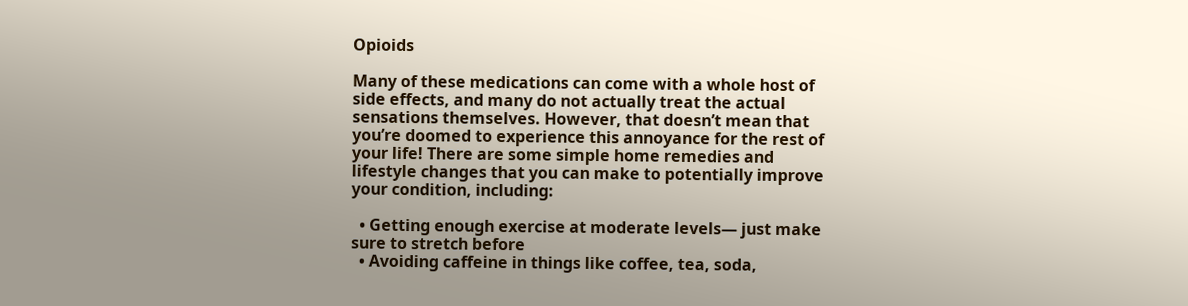Opioids

Many of these medications can come with a whole host of side effects, and many do not actually treat the actual sensations themselves. However, that doesn’t mean that you’re doomed to experience this annoyance for the rest of your life! There are some simple home remedies and lifestyle changes that you can make to potentially improve your condition, including:

  • Getting enough exercise at moderate levels— just make sure to stretch before
  • Avoiding caffeine in things like coffee, tea, soda,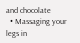and chocolate
  • Massaging your legs in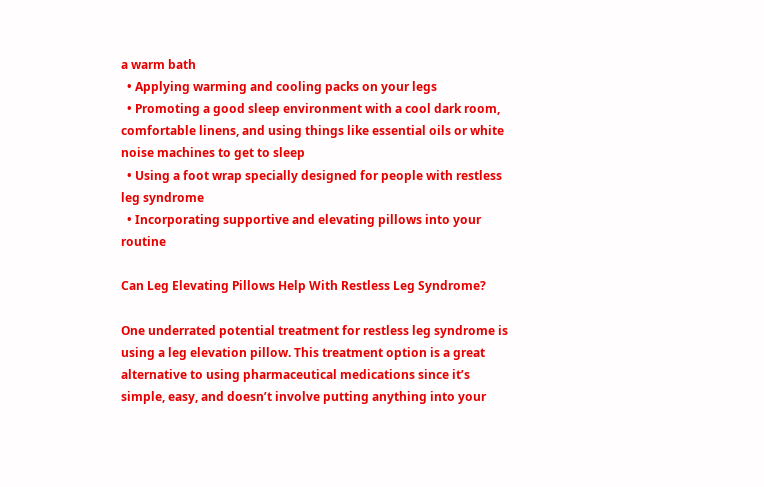a warm bath
  • Applying warming and cooling packs on your legs
  • Promoting a good sleep environment with a cool dark room, comfortable linens, and using things like essential oils or white noise machines to get to sleep
  • Using a foot wrap specially designed for people with restless leg syndrome
  • Incorporating supportive and elevating pillows into your routine

Can Leg Elevating Pillows Help With Restless Leg Syndrome?

One underrated potential treatment for restless leg syndrome is using a leg elevation pillow. This treatment option is a great alternative to using pharmaceutical medications since it’s simple, easy, and doesn’t involve putting anything into your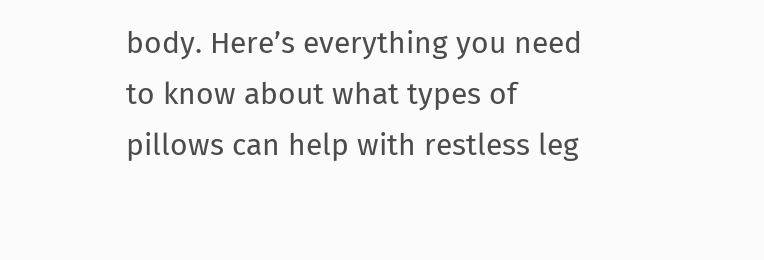body. Here’s everything you need to know about what types of pillows can help with restless leg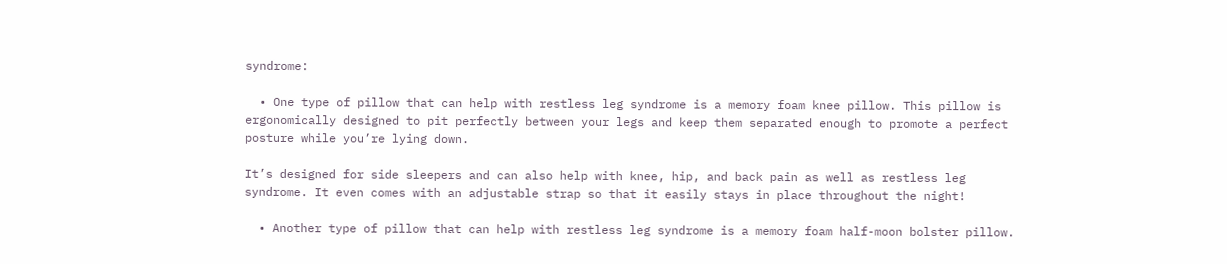syndrome:

  • One type of pillow that can help with restless leg syndrome is a memory foam knee pillow. This pillow is ergonomically designed to pit perfectly between your legs and keep them separated enough to promote a perfect posture while you’re lying down.

It’s designed for side sleepers and can also help with knee, hip, and back pain as well as restless leg syndrome. It even comes with an adjustable strap so that it easily stays in place throughout the night!

  • Another type of pillow that can help with restless leg syndrome is a memory foam half-moon bolster pillow.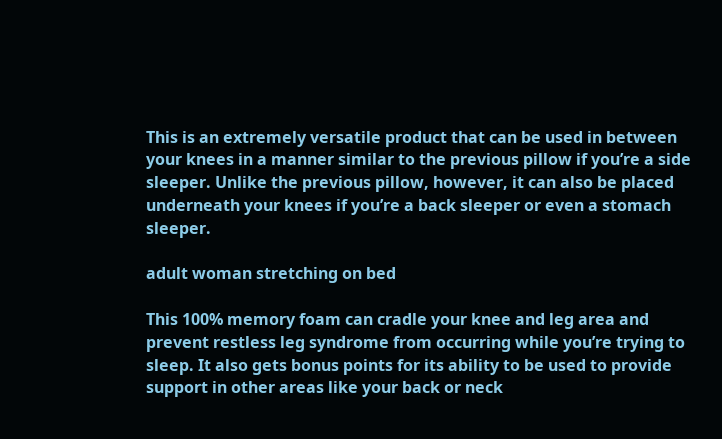This is an extremely versatile product that can be used in between your knees in a manner similar to the previous pillow if you’re a side sleeper. Unlike the previous pillow, however, it can also be placed underneath your knees if you’re a back sleeper or even a stomach sleeper.

adult woman stretching on bed

This 100% memory foam can cradle your knee and leg area and prevent restless leg syndrome from occurring while you’re trying to sleep. It also gets bonus points for its ability to be used to provide support in other areas like your back or neck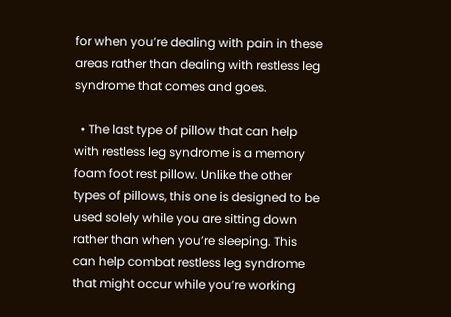for when you’re dealing with pain in these areas rather than dealing with restless leg syndrome that comes and goes.

  • The last type of pillow that can help with restless leg syndrome is a memory foam foot rest pillow. Unlike the other types of pillows, this one is designed to be used solely while you are sitting down rather than when you’re sleeping. This can help combat restless leg syndrome that might occur while you’re working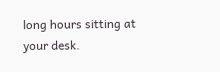long hours sitting at your desk.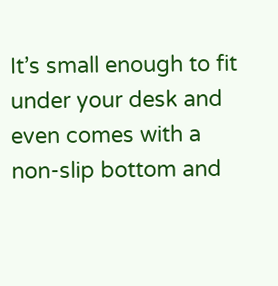It’s small enough to fit under your desk and even comes with a non-slip bottom and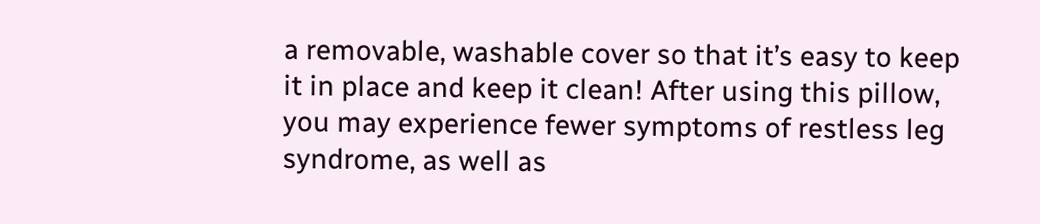a removable, washable cover so that it’s easy to keep it in place and keep it clean! After using this pillow, you may experience fewer symptoms of restless leg syndrome, as well as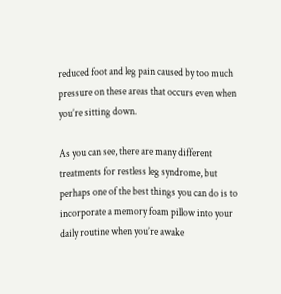reduced foot and leg pain caused by too much pressure on these areas that occurs even when you’re sitting down.

As you can see, there are many different treatments for restless leg syndrome, but perhaps one of the best things you can do is to incorporate a memory foam pillow into your daily routine when you’re awake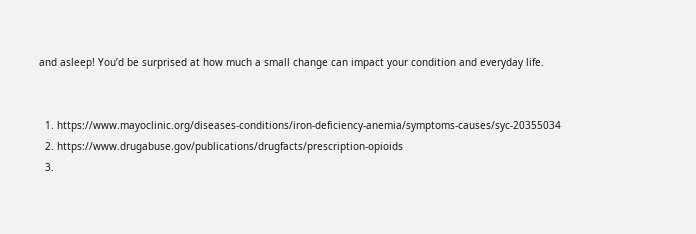and asleep! You’d be surprised at how much a small change can impact your condition and everyday life.


  1. https://www.mayoclinic.org/diseases-conditions/iron-deficiency-anemia/symptoms-causes/syc-20355034
  2. https://www.drugabuse.gov/publications/drugfacts/prescription-opioids
  3.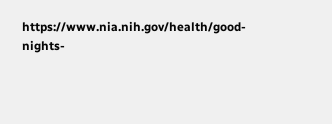https://www.nia.nih.gov/health/good-nights-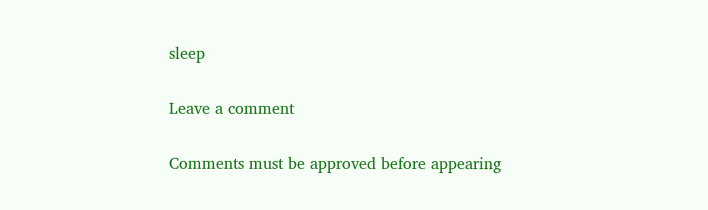sleep

Leave a comment

Comments must be approved before appearing